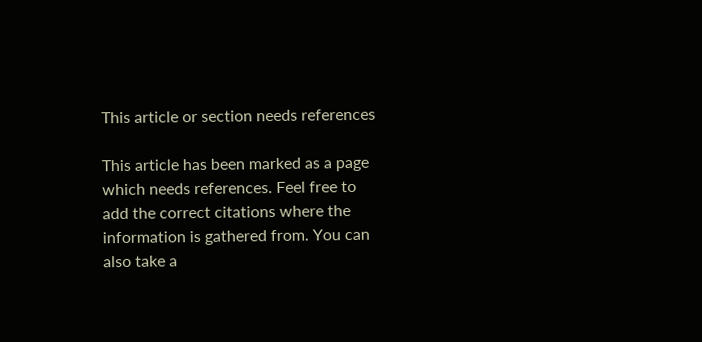This article or section needs references

This article has been marked as a page which needs references. Feel free to add the correct citations where the information is gathered from. You can also take a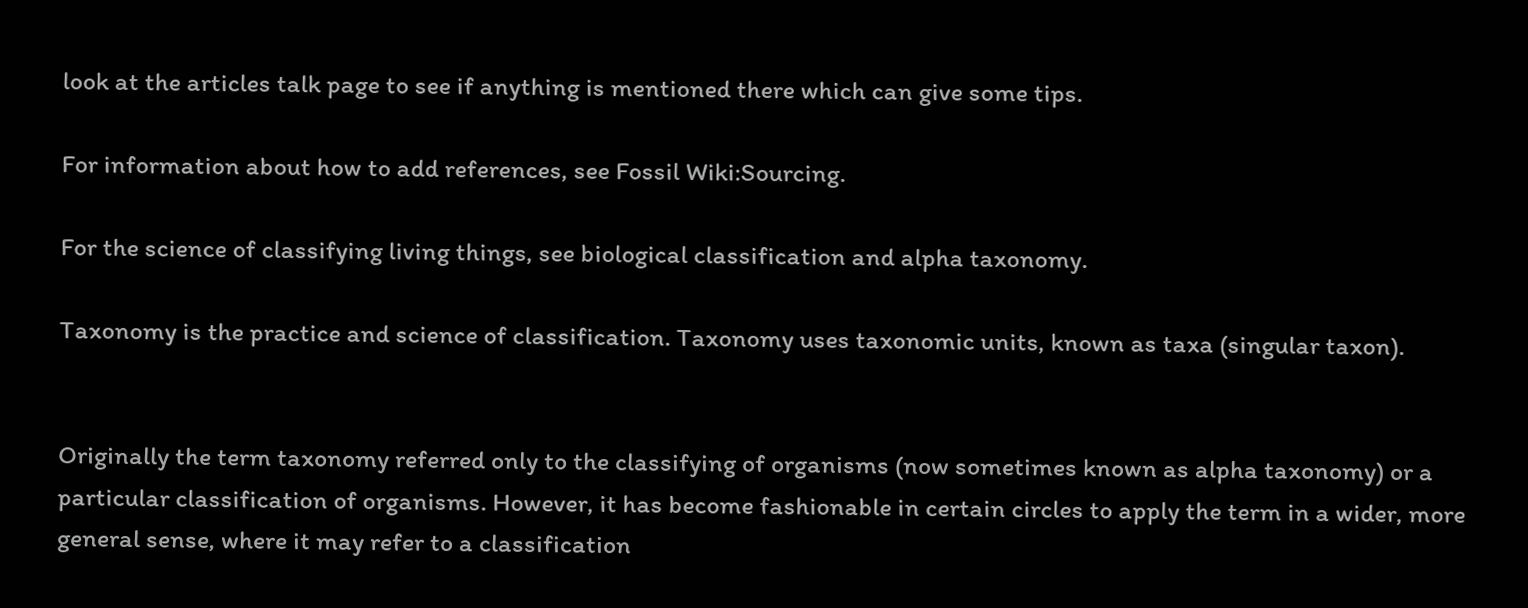look at the articles talk page to see if anything is mentioned there which can give some tips.

For information about how to add references, see Fossil Wiki:Sourcing.

For the science of classifying living things, see biological classification and alpha taxonomy.

Taxonomy is the practice and science of classification. Taxonomy uses taxonomic units, known as taxa (singular taxon).


Originally the term taxonomy referred only to the classifying of organisms (now sometimes known as alpha taxonomy) or a particular classification of organisms. However, it has become fashionable in certain circles to apply the term in a wider, more general sense, where it may refer to a classification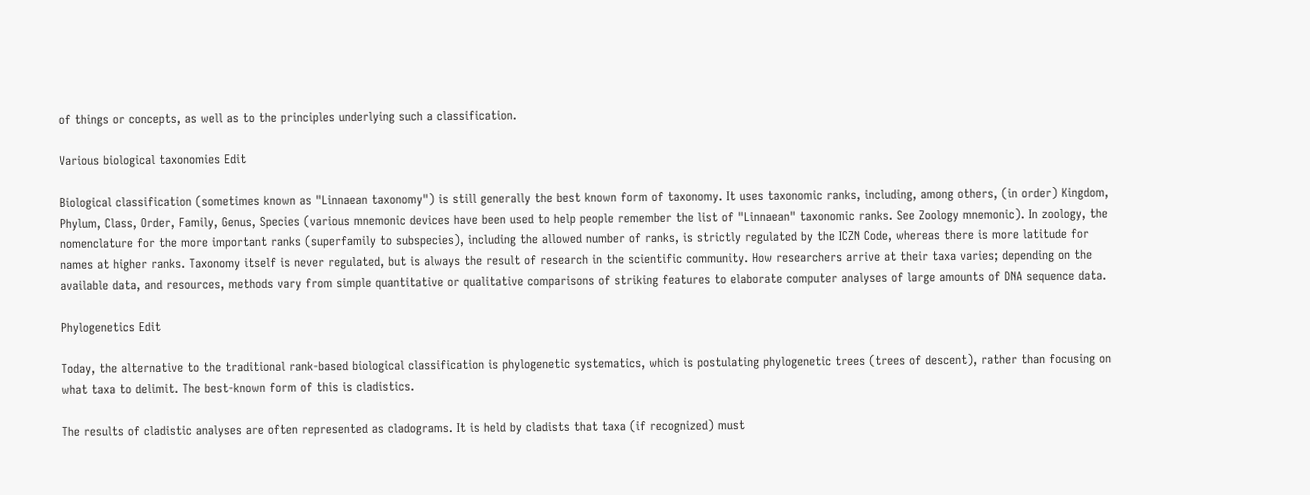of things or concepts, as well as to the principles underlying such a classification.

Various biological taxonomies Edit

Biological classification (sometimes known as "Linnaean taxonomy") is still generally the best known form of taxonomy. It uses taxonomic ranks, including, among others, (in order) Kingdom, Phylum, Class, Order, Family, Genus, Species (various mnemonic devices have been used to help people remember the list of "Linnaean" taxonomic ranks. See Zoology mnemonic). In zoology, the nomenclature for the more important ranks (superfamily to subspecies), including the allowed number of ranks, is strictly regulated by the ICZN Code, whereas there is more latitude for names at higher ranks. Taxonomy itself is never regulated, but is always the result of research in the scientific community. How researchers arrive at their taxa varies; depending on the available data, and resources, methods vary from simple quantitative or qualitative comparisons of striking features to elaborate computer analyses of large amounts of DNA sequence data.

Phylogenetics Edit

Today, the alternative to the traditional rank-based biological classification is phylogenetic systematics, which is postulating phylogenetic trees (trees of descent), rather than focusing on what taxa to delimit. The best-known form of this is cladistics.

The results of cladistic analyses are often represented as cladograms. It is held by cladists that taxa (if recognized) must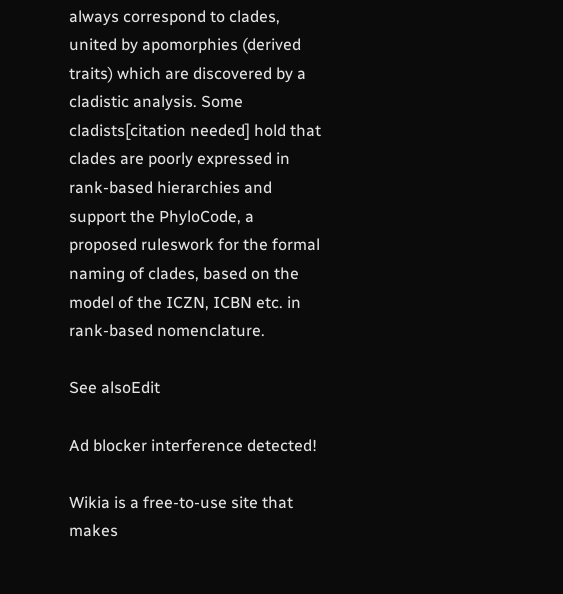always correspond to clades, united by apomorphies (derived traits) which are discovered by a cladistic analysis. Some cladists[citation needed] hold that clades are poorly expressed in rank-based hierarchies and support the PhyloCode, a proposed ruleswork for the formal naming of clades, based on the model of the ICZN, ICBN etc. in rank-based nomenclature.

See alsoEdit

Ad blocker interference detected!

Wikia is a free-to-use site that makes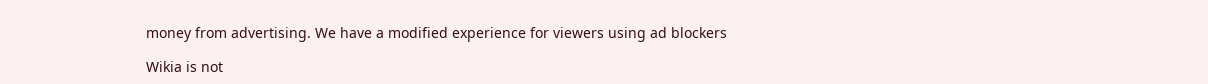money from advertising. We have a modified experience for viewers using ad blockers

Wikia is not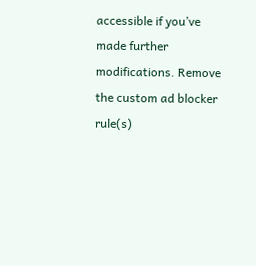accessible if you’ve made further modifications. Remove the custom ad blocker rule(s)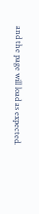and the page will load as expected.